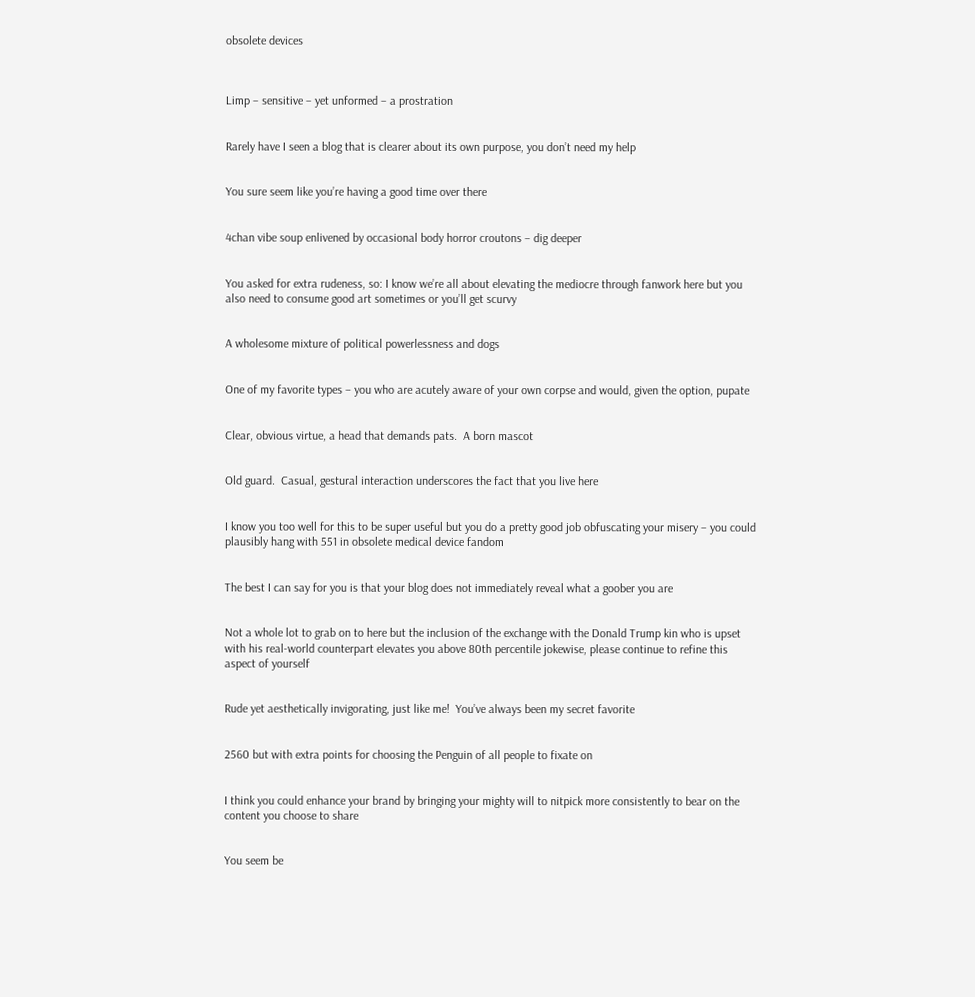obsolete devices



Limp – sensitive – yet unformed – a prostration


Rarely have I seen a blog that is clearer about its own purpose, you don’t need my help


You sure seem like you’re having a good time over there


4chan vibe soup enlivened by occasional body horror croutons – dig deeper


You asked for extra rudeness, so: I know we’re all about elevating the mediocre through fanwork here but you also need to consume good art sometimes or you’ll get scurvy


A wholesome mixture of political powerlessness and dogs


One of my favorite types – you who are acutely aware of your own corpse and would, given the option, pupate


Clear, obvious virtue, a head that demands pats.  A born mascot


Old guard.  Casual, gestural interaction underscores the fact that you live here


I know you too well for this to be super useful but you do a pretty good job obfuscating your misery – you could plausibly hang with 551 in obsolete medical device fandom


The best I can say for you is that your blog does not immediately reveal what a goober you are


Not a whole lot to grab on to here but the inclusion of the exchange with the Donald Trump kin who is upset with his real-world counterpart elevates you above 80th percentile jokewise, please continue to refine this aspect of yourself


Rude yet aesthetically invigorating, just like me!  You’ve always been my secret favorite


2560 but with extra points for choosing the Penguin of all people to fixate on


I think you could enhance your brand by bringing your mighty will to nitpick more consistently to bear on the content you choose to share


You seem be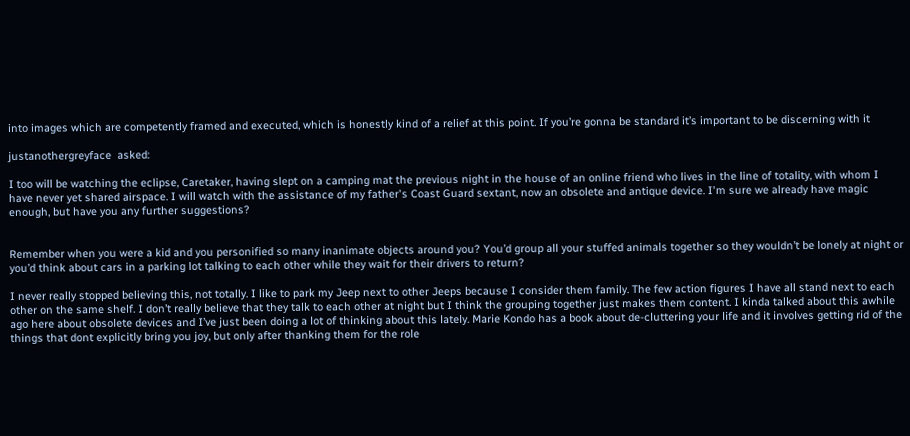into images which are competently framed and executed, which is honestly kind of a relief at this point. If you’re gonna be standard it’s important to be discerning with it

justanothergreyface  asked:

I too will be watching the eclipse, Caretaker, having slept on a camping mat the previous night in the house of an online friend who lives in the line of totality, with whom I have never yet shared airspace. I will watch with the assistance of my father's Coast Guard sextant, now an obsolete and antique device. I'm sure we already have magic enough, but have you any further suggestions?


Remember when you were a kid and you personified so many inanimate objects around you? You’d group all your stuffed animals together so they wouldn’t be lonely at night or you’d think about cars in a parking lot talking to each other while they wait for their drivers to return?

I never really stopped believing this, not totally. I like to park my Jeep next to other Jeeps because I consider them family. The few action figures I have all stand next to each other on the same shelf. I don’t really believe that they talk to each other at night but I think the grouping together just makes them content. I kinda talked about this awhile ago here about obsolete devices and I’ve just been doing a lot of thinking about this lately. Marie Kondo has a book about de-cluttering your life and it involves getting rid of the things that dont explicitly bring you joy, but only after thanking them for the role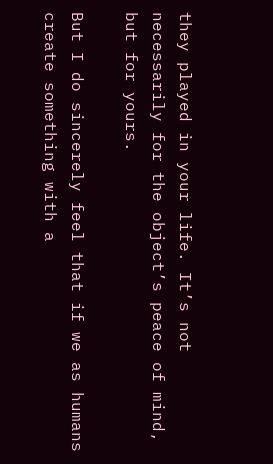they played in your life. It’s not necessarily for the object’s peace of mind, but for yours.

But I do sincerely feel that if we as humans create something with a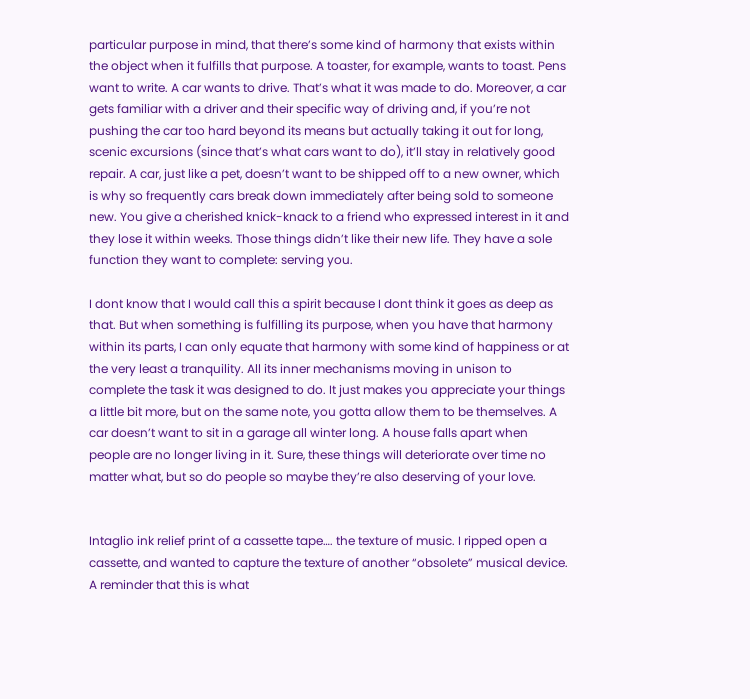particular purpose in mind, that there’s some kind of harmony that exists within the object when it fulfills that purpose. A toaster, for example, wants to toast. Pens want to write. A car wants to drive. That’s what it was made to do. Moreover, a car gets familiar with a driver and their specific way of driving and, if you’re not pushing the car too hard beyond its means but actually taking it out for long, scenic excursions (since that’s what cars want to do), it’ll stay in relatively good repair. A car, just like a pet, doesn’t want to be shipped off to a new owner, which is why so frequently cars break down immediately after being sold to someone new. You give a cherished knick-knack to a friend who expressed interest in it and they lose it within weeks. Those things didn’t like their new life. They have a sole function they want to complete: serving you.

I dont know that I would call this a spirit because I dont think it goes as deep as that. But when something is fulfilling its purpose, when you have that harmony within its parts, I can only equate that harmony with some kind of happiness or at the very least a tranquility. All its inner mechanisms moving in unison to complete the task it was designed to do. It just makes you appreciate your things a little bit more, but on the same note, you gotta allow them to be themselves. A car doesn’t want to sit in a garage all winter long. A house falls apart when people are no longer living in it. Sure, these things will deteriorate over time no matter what, but so do people so maybe they’re also deserving of your love.


Intaglio ink relief print of a cassette tape…. the texture of music. I ripped open a cassette, and wanted to capture the texture of another “obsolete” musical device. A reminder that this is what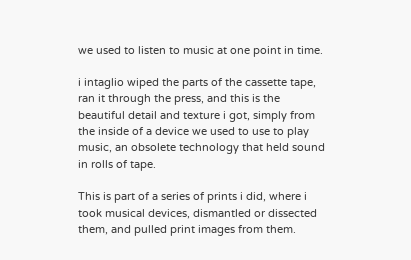we used to listen to music at one point in time.

i intaglio wiped the parts of the cassette tape, ran it through the press, and this is the beautiful detail and texture i got, simply from the inside of a device we used to use to play music, an obsolete technology that held sound in rolls of tape.

This is part of a series of prints i did, where i took musical devices, dismantled or dissected them, and pulled print images from them.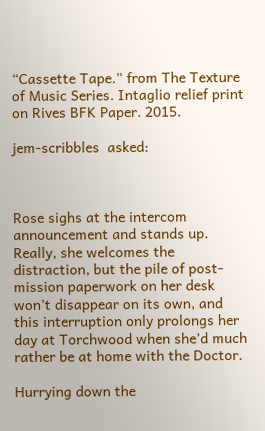“Cassette Tape.” from The Texture of Music Series. Intaglio relief print on Rives BFK Paper. 2015.

jem-scribbles  asked:



Rose sighs at the intercom announcement and stands up. Really, she welcomes the distraction, but the pile of post-mission paperwork on her desk won’t disappear on its own, and this interruption only prolongs her day at Torchwood when she’d much rather be at home with the Doctor.

Hurrying down the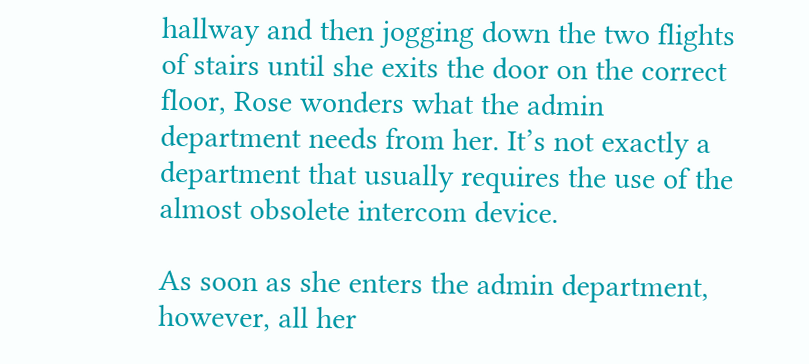hallway and then jogging down the two flights of stairs until she exits the door on the correct floor, Rose wonders what the admin department needs from her. It’s not exactly a department that usually requires the use of the almost obsolete intercom device.

As soon as she enters the admin department, however, all her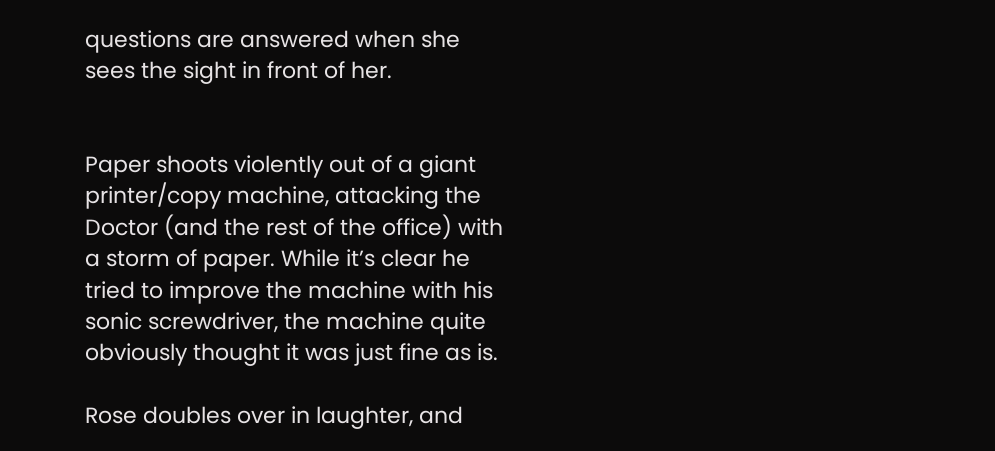questions are answered when she sees the sight in front of her.


Paper shoots violently out of a giant printer/copy machine, attacking the Doctor (and the rest of the office) with a storm of paper. While it’s clear he tried to improve the machine with his sonic screwdriver, the machine quite obviously thought it was just fine as is.

Rose doubles over in laughter, and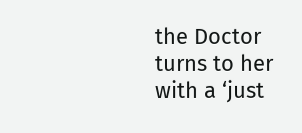the Doctor turns to her with a ‘just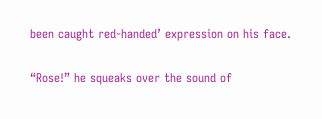been caught red-handed’ expression on his face.

“Rose!” he squeaks over the sound of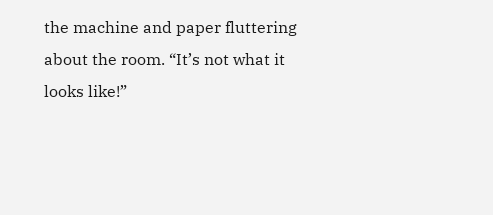the machine and paper fluttering about the room. “It’s not what it looks like!”